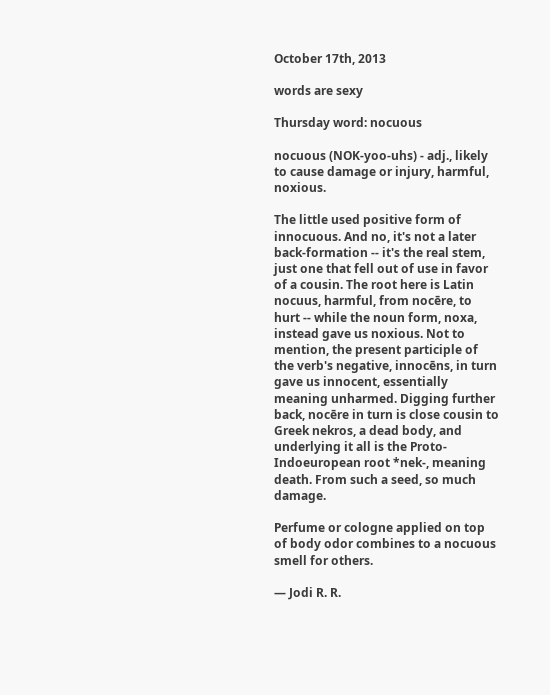October 17th, 2013

words are sexy

Thursday word: nocuous

nocuous (NOK-yoo-uhs) - adj., likely to cause damage or injury, harmful, noxious.

The little used positive form of innocuous. And no, it's not a later back-formation -- it's the real stem, just one that fell out of use in favor of a cousin. The root here is Latin nocuus, harmful, from nocēre, to hurt -- while the noun form, noxa, instead gave us noxious. Not to mention, the present participle of the verb's negative, innocēns, in turn gave us innocent, essentially meaning unharmed. Digging further back, nocēre in turn is close cousin to Greek nekros, a dead body, and underlying it all is the Proto-Indoeuropean root *nek-, meaning death. From such a seed, so much damage.

Perfume or cologne applied on top of body odor combines to a nocuous smell for others.

— Jodi R. R.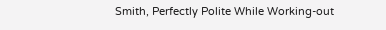Smith, Perfectly Polite While Working-out